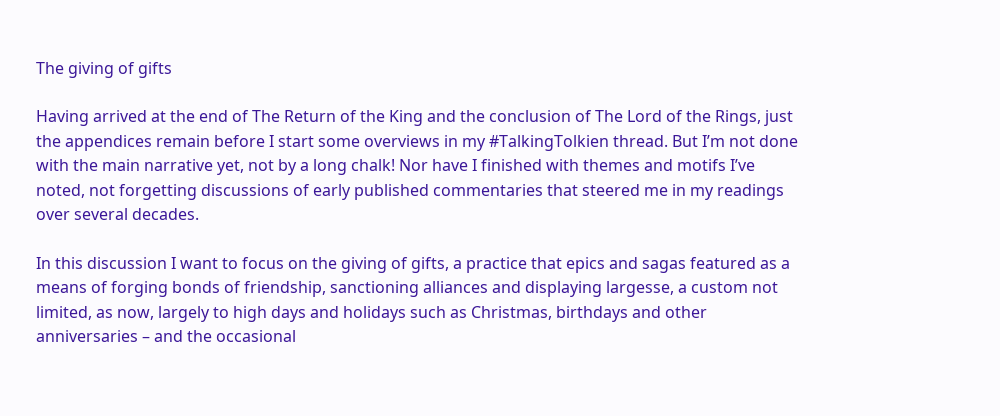The giving of gifts

Having arrived at the end of The Return of the King and the conclusion of The Lord of the Rings, just the appendices remain before I start some overviews in my #TalkingTolkien thread. But I’m not done with the main narrative yet, not by a long chalk! Nor have I finished with themes and motifs I’ve noted, not forgetting discussions of early published commentaries that steered me in my readings over several decades.

In this discussion I want to focus on the giving of gifts, a practice that epics and sagas featured as a means of forging bonds of friendship, sanctioning alliances and displaying largesse, a custom not limited, as now, largely to high days and holidays such as Christmas, birthdays and other anniversaries – and the occasional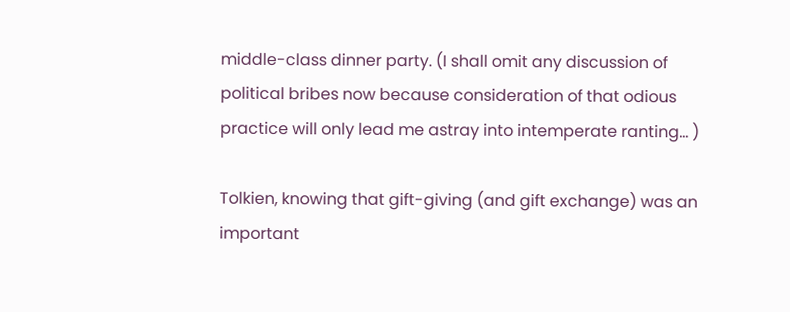middle-class dinner party. (I shall omit any discussion of political bribes now because consideration of that odious practice will only lead me astray into intemperate ranting… )

Tolkien, knowing that gift-giving (and gift exchange) was an important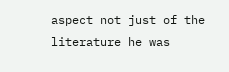aspect not just of the literature he was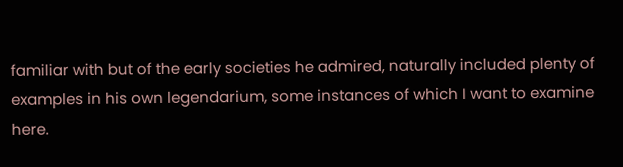familiar with but of the early societies he admired, naturally included plenty of examples in his own legendarium, some instances of which I want to examine here.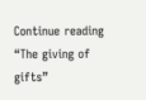Continue reading “The giving of gifts”